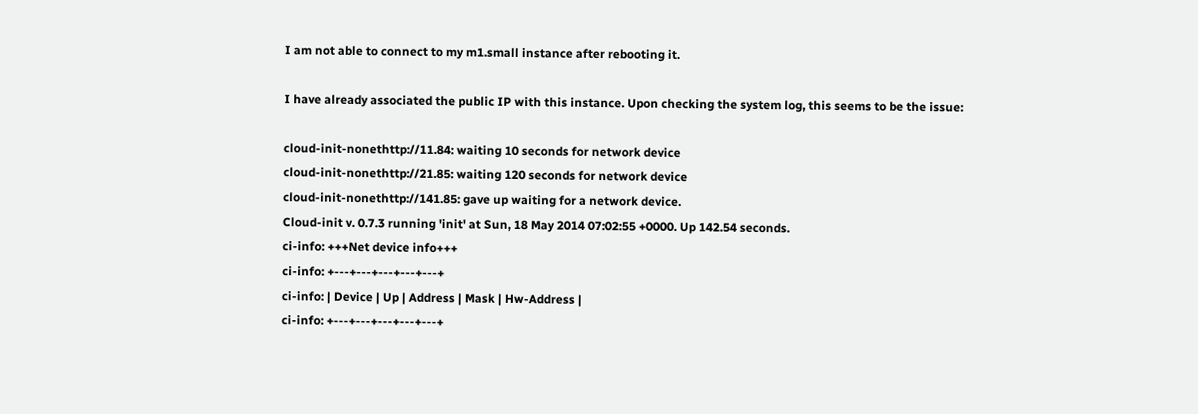I am not able to connect to my m1.small instance after rebooting it.

I have already associated the public IP with this instance. Upon checking the system log, this seems to be the issue:

cloud-init-nonethttp://11.84: waiting 10 seconds for network device
cloud-init-nonethttp://21.85: waiting 120 seconds for network device
cloud-init-nonethttp://141.85: gave up waiting for a network device.
Cloud-init v. 0.7.3 running 'init' at Sun, 18 May 2014 07:02:55 +0000. Up 142.54 seconds.
ci-info: +++Net device info+++
ci-info: +---+---+---+---+---+
ci-info: | Device | Up | Address | Mask | Hw-Address |
ci-info: +---+---+---+---+---+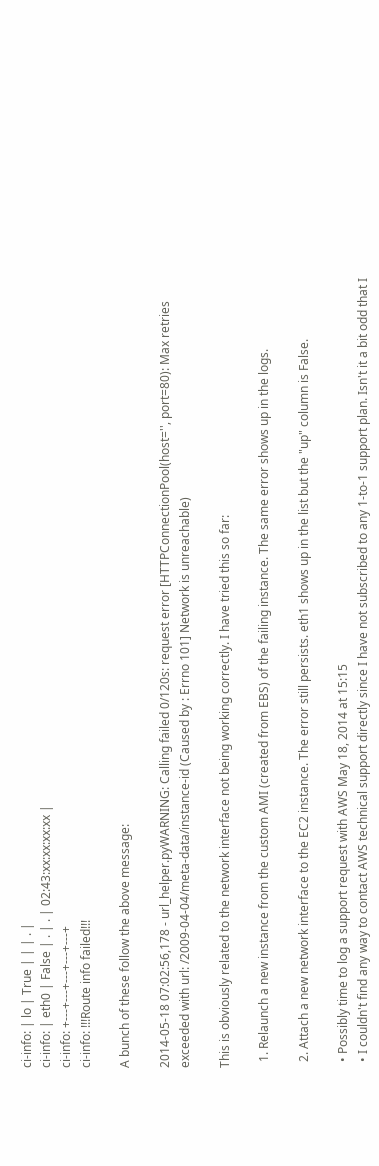ci-info: | lo | True | | | . |
ci-info: | eth0 | False | . | . | 02:43:xx:xx:xx:xx |
ci-info: +---+---+---+---+---+
ci-info: !!!Route info failed!!!

A bunch of these follow the above message:

2014-05-18 07:02:56,178 - url_helper.pyWARNING: Calling failed 0/120s: request error [HTTPConnectionPool(host='', port=80): Max retries exceeded with url: /2009-04-04/meta-data/instance-id (Caused by : Errno 101] Network is unreachable)

This is obviously related to the network interface not being working correctly. I have tried this so far:

  1. Relaunch a new instance from the custom AMI (created from EBS) of the failing instance. The same error shows up in the logs.

  2. Attach a new network interface to the EC2 instance. The error still persists. eth1 shows up in the list but the "up" column is False.

  • Possibly time to log a support request with AWS May 18, 2014 at 15:15
  • I couldn't find any way to contact AWS technical support directly since I have not subscribed to any 1-to-1 support plan. Isn't it a bit odd that I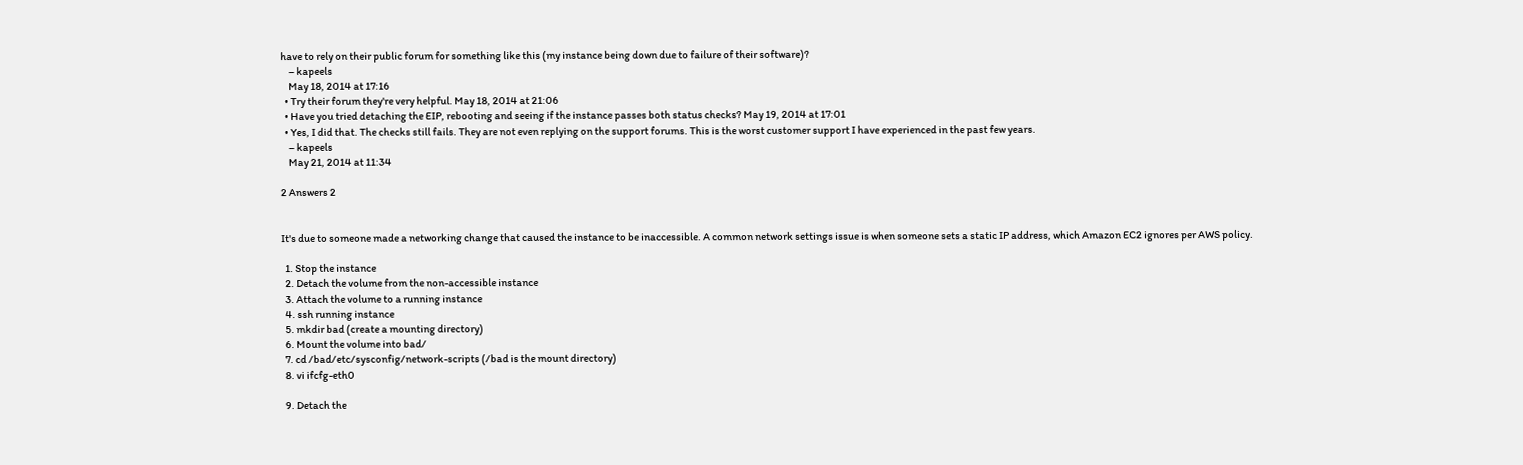have to rely on their public forum for something like this (my instance being down due to failure of their software)?
    – kapeels
    May 18, 2014 at 17:16
  • Try their forum they're very helpful. May 18, 2014 at 21:06
  • Have you tried detaching the EIP, rebooting and seeing if the instance passes both status checks? May 19, 2014 at 17:01
  • Yes, I did that. The checks still fails. They are not even replying on the support forums. This is the worst customer support I have experienced in the past few years.
    – kapeels
    May 21, 2014 at 11:34

2 Answers 2


It's due to someone made a networking change that caused the instance to be inaccessible. A common network settings issue is when someone sets a static IP address, which Amazon EC2 ignores per AWS policy.

  1. Stop the instance
  2. Detach the volume from the non-accessible instance
  3. Attach the volume to a running instance
  4. ssh running instance
  5. mkdir bad (create a mounting directory)
  6. Mount the volume into bad/
  7. cd /bad/etc/sysconfig/network-scripts (/bad is the mount directory)
  8. vi ifcfg-eth0

  9. Detach the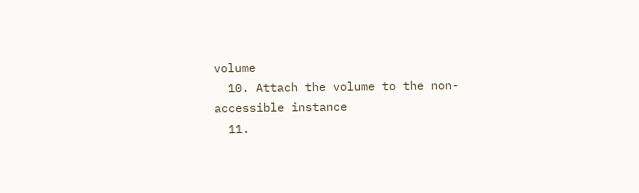volume
  10. Attach the volume to the non-accessible instance
  11.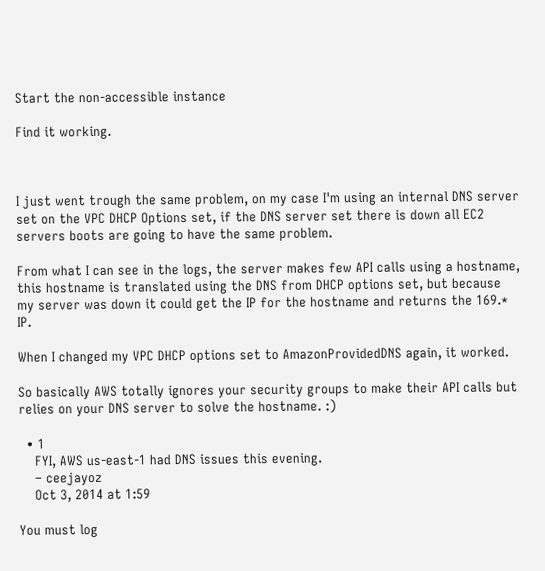Start the non-accessible instance

Find it working.



I just went trough the same problem, on my case I'm using an internal DNS server set on the VPC DHCP Options set, if the DNS server set there is down all EC2 servers boots are going to have the same problem.

From what I can see in the logs, the server makes few API calls using a hostname, this hostname is translated using the DNS from DHCP options set, but because my server was down it could get the IP for the hostname and returns the 169.* IP.

When I changed my VPC DHCP options set to AmazonProvidedDNS again, it worked.

So basically AWS totally ignores your security groups to make their API calls but relies on your DNS server to solve the hostname. :)

  • 1
    FYI, AWS us-east-1 had DNS issues this evening.
    – ceejayoz
    Oct 3, 2014 at 1:59

You must log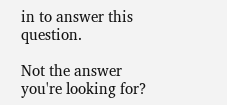in to answer this question.

Not the answer you're looking for?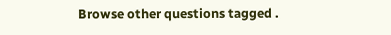Browse other questions tagged .